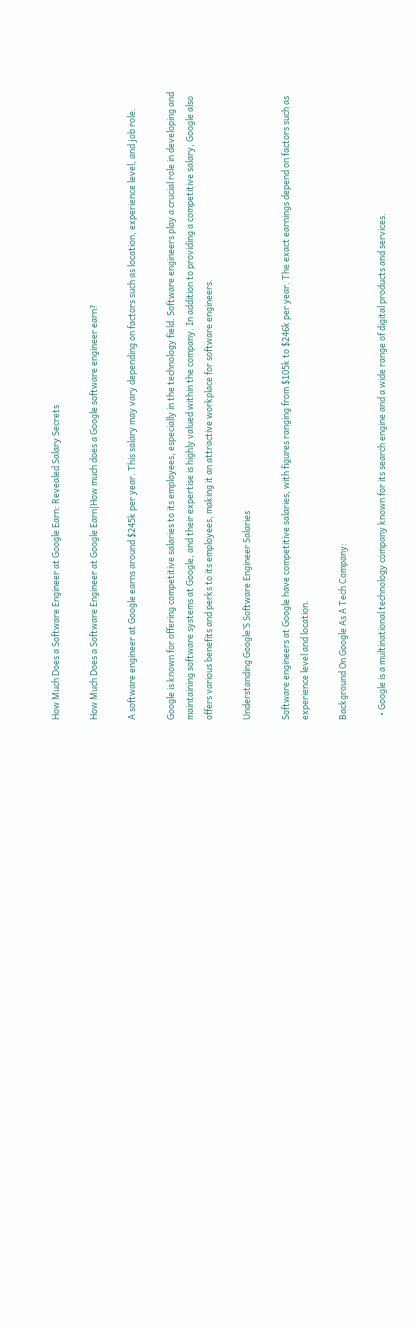How Much Does a Software Engineer at Google Earn: Revealed Salary Secrets

How Much Does a Software Engineer at Google Earn|How much does a Google software engineer earn?

A software engineer at Google earns around $245k per year. This salary may vary depending on factors such as location, experience level, and job role.

Google is known for offering competitive salaries to its employees, especially in the technology field. Software engineers play a crucial role in developing and maintaining software systems at Google, and their expertise is highly valued within the company. In addition to providing a competitive salary, Google also offers various benefits and perks to its employees, making it an attractive workplace for software engineers.

Understanding Google’S Software Engineer Salaries

Software engineers at Google have competitive salaries, with figures ranging from $105k to $246k per year. The exact earnings depend on factors such as experience level and location.

Background On Google As A Tech Company:

  • Google is a multinational technology company known for its search engine and a wide range of digital products and services.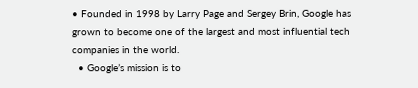• Founded in 1998 by Larry Page and Sergey Brin, Google has grown to become one of the largest and most influential tech companies in the world.
  • Google’s mission is to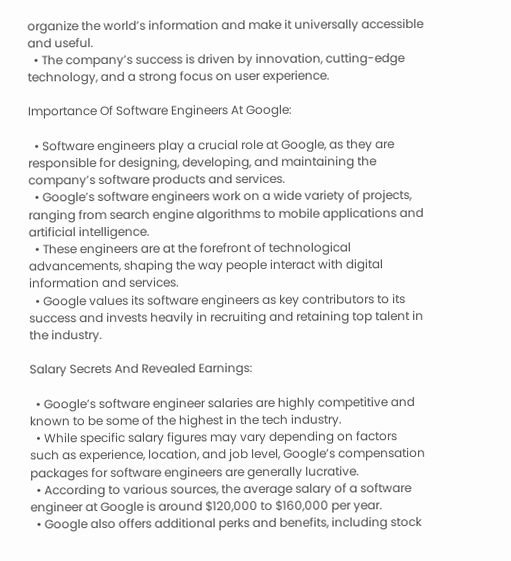organize the world’s information and make it universally accessible and useful.
  • The company’s success is driven by innovation, cutting-edge technology, and a strong focus on user experience.

Importance Of Software Engineers At Google:

  • Software engineers play a crucial role at Google, as they are responsible for designing, developing, and maintaining the company’s software products and services.
  • Google’s software engineers work on a wide variety of projects, ranging from search engine algorithms to mobile applications and artificial intelligence.
  • These engineers are at the forefront of technological advancements, shaping the way people interact with digital information and services.
  • Google values its software engineers as key contributors to its success and invests heavily in recruiting and retaining top talent in the industry.

Salary Secrets And Revealed Earnings:

  • Google’s software engineer salaries are highly competitive and known to be some of the highest in the tech industry.
  • While specific salary figures may vary depending on factors such as experience, location, and job level, Google’s compensation packages for software engineers are generally lucrative.
  • According to various sources, the average salary of a software engineer at Google is around $120,000 to $160,000 per year.
  • Google also offers additional perks and benefits, including stock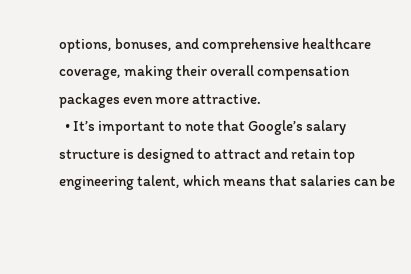options, bonuses, and comprehensive healthcare coverage, making their overall compensation packages even more attractive.
  • It’s important to note that Google’s salary structure is designed to attract and retain top engineering talent, which means that salaries can be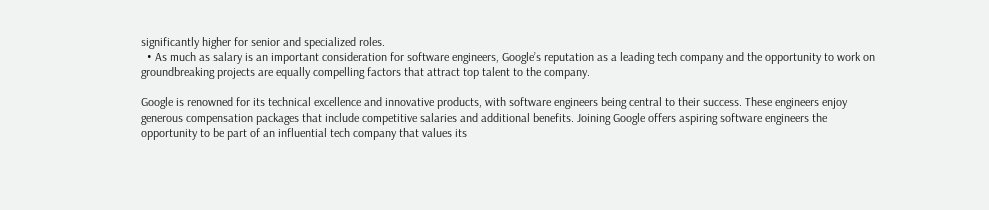significantly higher for senior and specialized roles.
  • As much as salary is an important consideration for software engineers, Google’s reputation as a leading tech company and the opportunity to work on groundbreaking projects are equally compelling factors that attract top talent to the company.

Google is renowned for its technical excellence and innovative products, with software engineers being central to their success. These engineers enjoy generous compensation packages that include competitive salaries and additional benefits. Joining Google offers aspiring software engineers the opportunity to be part of an influential tech company that values its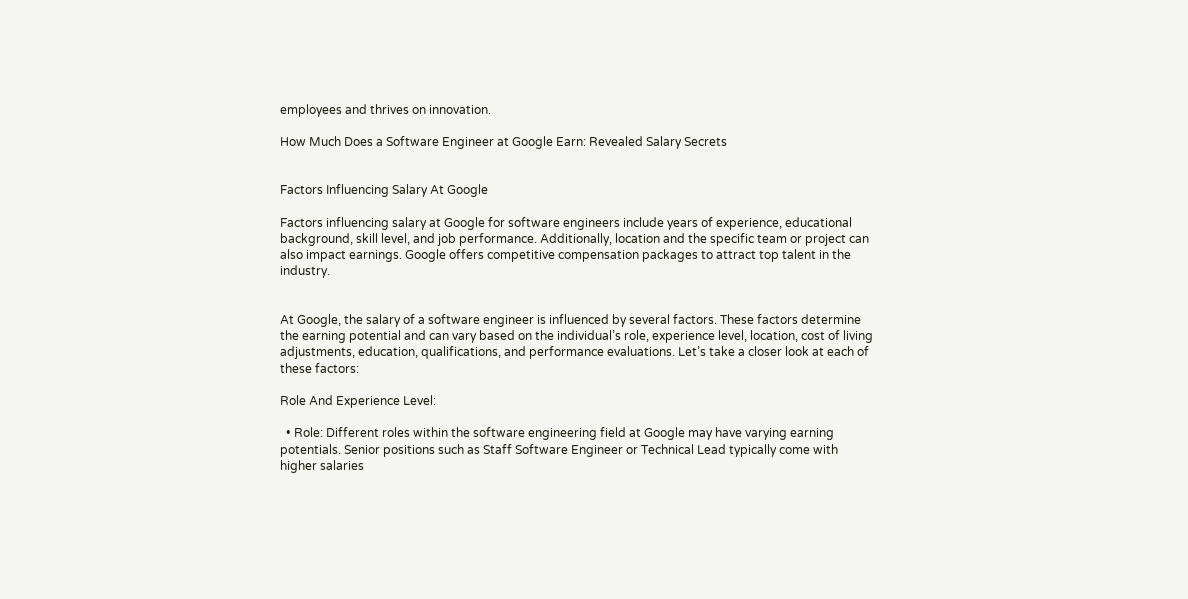employees and thrives on innovation.

How Much Does a Software Engineer at Google Earn: Revealed Salary Secrets


Factors Influencing Salary At Google

Factors influencing salary at Google for software engineers include years of experience, educational background, skill level, and job performance. Additionally, location and the specific team or project can also impact earnings. Google offers competitive compensation packages to attract top talent in the industry.


At Google, the salary of a software engineer is influenced by several factors. These factors determine the earning potential and can vary based on the individual’s role, experience level, location, cost of living adjustments, education, qualifications, and performance evaluations. Let’s take a closer look at each of these factors:

Role And Experience Level:

  • Role: Different roles within the software engineering field at Google may have varying earning potentials. Senior positions such as Staff Software Engineer or Technical Lead typically come with higher salaries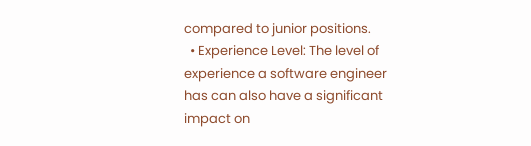compared to junior positions.
  • Experience Level: The level of experience a software engineer has can also have a significant impact on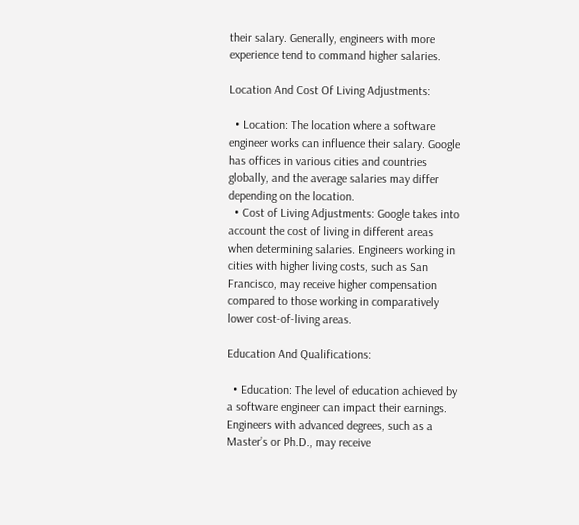their salary. Generally, engineers with more experience tend to command higher salaries.

Location And Cost Of Living Adjustments:

  • Location: The location where a software engineer works can influence their salary. Google has offices in various cities and countries globally, and the average salaries may differ depending on the location.
  • Cost of Living Adjustments: Google takes into account the cost of living in different areas when determining salaries. Engineers working in cities with higher living costs, such as San Francisco, may receive higher compensation compared to those working in comparatively lower cost-of-living areas.

Education And Qualifications:

  • Education: The level of education achieved by a software engineer can impact their earnings. Engineers with advanced degrees, such as a Master’s or Ph.D., may receive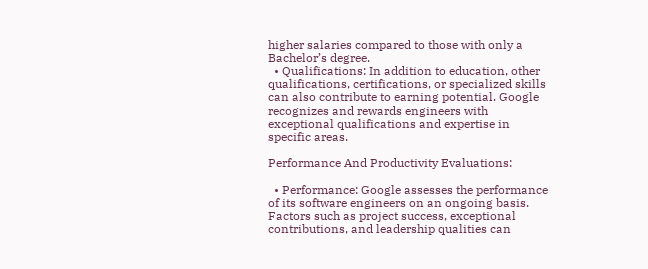higher salaries compared to those with only a Bachelor’s degree.
  • Qualifications: In addition to education, other qualifications, certifications, or specialized skills can also contribute to earning potential. Google recognizes and rewards engineers with exceptional qualifications and expertise in specific areas.

Performance And Productivity Evaluations:

  • Performance: Google assesses the performance of its software engineers on an ongoing basis. Factors such as project success, exceptional contributions, and leadership qualities can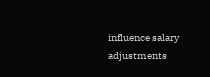influence salary adjustments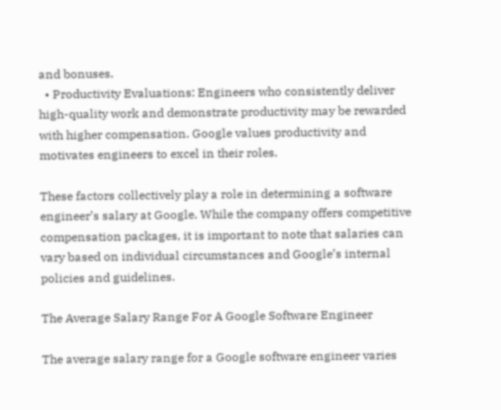and bonuses.
  • Productivity Evaluations: Engineers who consistently deliver high-quality work and demonstrate productivity may be rewarded with higher compensation. Google values productivity and motivates engineers to excel in their roles.

These factors collectively play a role in determining a software engineer’s salary at Google. While the company offers competitive compensation packages, it is important to note that salaries can vary based on individual circumstances and Google’s internal policies and guidelines.

The Average Salary Range For A Google Software Engineer

The average salary range for a Google software engineer varies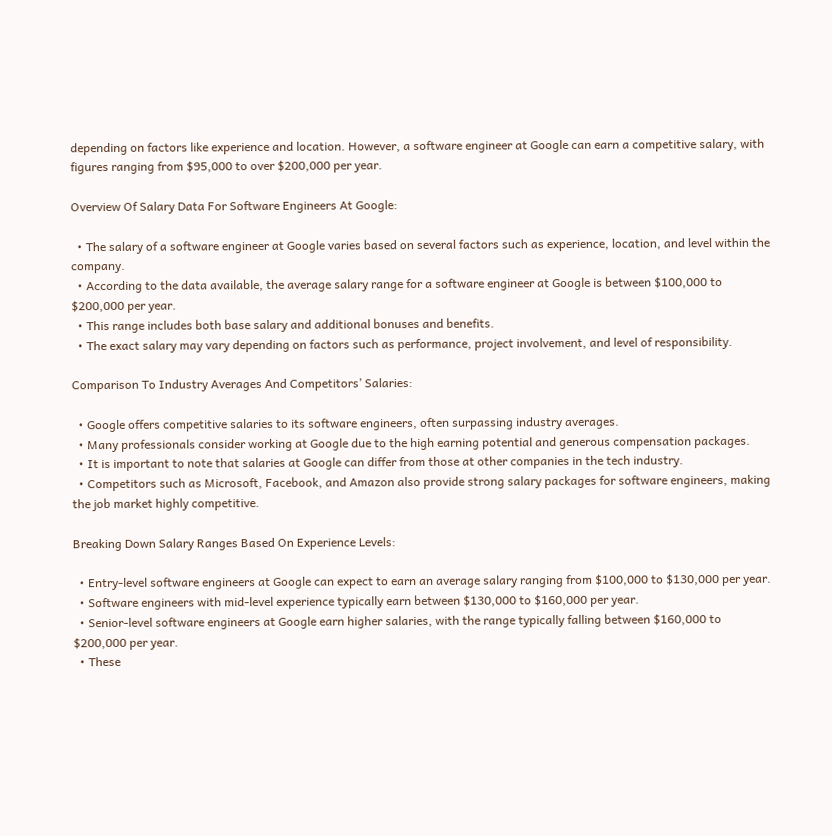depending on factors like experience and location. However, a software engineer at Google can earn a competitive salary, with figures ranging from $95,000 to over $200,000 per year.

Overview Of Salary Data For Software Engineers At Google:

  • The salary of a software engineer at Google varies based on several factors such as experience, location, and level within the company.
  • According to the data available, the average salary range for a software engineer at Google is between $100,000 to $200,000 per year.
  • This range includes both base salary and additional bonuses and benefits.
  • The exact salary may vary depending on factors such as performance, project involvement, and level of responsibility.

Comparison To Industry Averages And Competitors’ Salaries:

  • Google offers competitive salaries to its software engineers, often surpassing industry averages.
  • Many professionals consider working at Google due to the high earning potential and generous compensation packages.
  • It is important to note that salaries at Google can differ from those at other companies in the tech industry.
  • Competitors such as Microsoft, Facebook, and Amazon also provide strong salary packages for software engineers, making the job market highly competitive.

Breaking Down Salary Ranges Based On Experience Levels:

  • Entry-level software engineers at Google can expect to earn an average salary ranging from $100,000 to $130,000 per year.
  • Software engineers with mid-level experience typically earn between $130,000 to $160,000 per year.
  • Senior-level software engineers at Google earn higher salaries, with the range typically falling between $160,000 to $200,000 per year.
  • These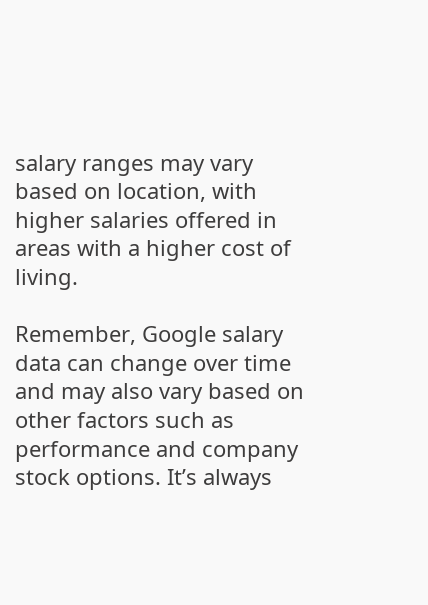salary ranges may vary based on location, with higher salaries offered in areas with a higher cost of living.

Remember, Google salary data can change over time and may also vary based on other factors such as performance and company stock options. It’s always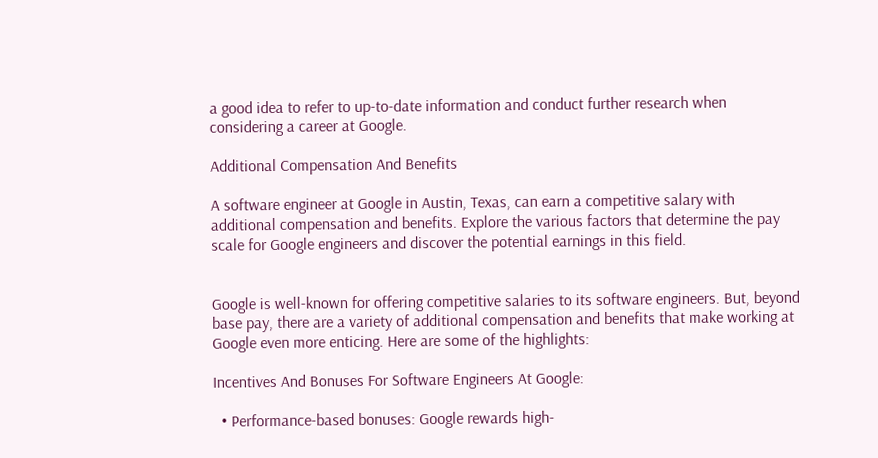a good idea to refer to up-to-date information and conduct further research when considering a career at Google.

Additional Compensation And Benefits

A software engineer at Google in Austin, Texas, can earn a competitive salary with additional compensation and benefits. Explore the various factors that determine the pay scale for Google engineers and discover the potential earnings in this field.


Google is well-known for offering competitive salaries to its software engineers. But, beyond base pay, there are a variety of additional compensation and benefits that make working at Google even more enticing. Here are some of the highlights:

Incentives And Bonuses For Software Engineers At Google:

  • Performance-based bonuses: Google rewards high-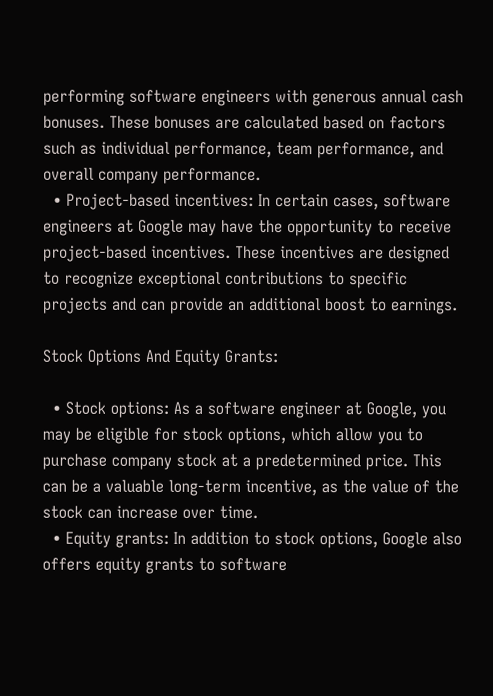performing software engineers with generous annual cash bonuses. These bonuses are calculated based on factors such as individual performance, team performance, and overall company performance.
  • Project-based incentives: In certain cases, software engineers at Google may have the opportunity to receive project-based incentives. These incentives are designed to recognize exceptional contributions to specific projects and can provide an additional boost to earnings.

Stock Options And Equity Grants:

  • Stock options: As a software engineer at Google, you may be eligible for stock options, which allow you to purchase company stock at a predetermined price. This can be a valuable long-term incentive, as the value of the stock can increase over time.
  • Equity grants: In addition to stock options, Google also offers equity grants to software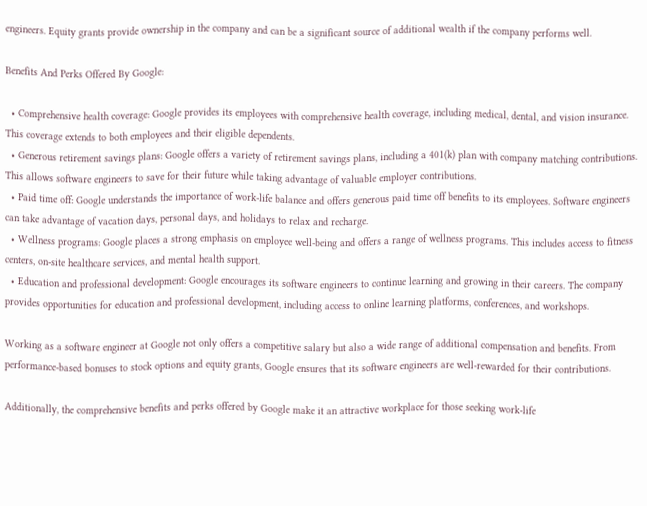engineers. Equity grants provide ownership in the company and can be a significant source of additional wealth if the company performs well.

Benefits And Perks Offered By Google:

  • Comprehensive health coverage: Google provides its employees with comprehensive health coverage, including medical, dental, and vision insurance. This coverage extends to both employees and their eligible dependents.
  • Generous retirement savings plans: Google offers a variety of retirement savings plans, including a 401(k) plan with company matching contributions. This allows software engineers to save for their future while taking advantage of valuable employer contributions.
  • Paid time off: Google understands the importance of work-life balance and offers generous paid time off benefits to its employees. Software engineers can take advantage of vacation days, personal days, and holidays to relax and recharge.
  • Wellness programs: Google places a strong emphasis on employee well-being and offers a range of wellness programs. This includes access to fitness centers, on-site healthcare services, and mental health support.
  • Education and professional development: Google encourages its software engineers to continue learning and growing in their careers. The company provides opportunities for education and professional development, including access to online learning platforms, conferences, and workshops.

Working as a software engineer at Google not only offers a competitive salary but also a wide range of additional compensation and benefits. From performance-based bonuses to stock options and equity grants, Google ensures that its software engineers are well-rewarded for their contributions.

Additionally, the comprehensive benefits and perks offered by Google make it an attractive workplace for those seeking work-life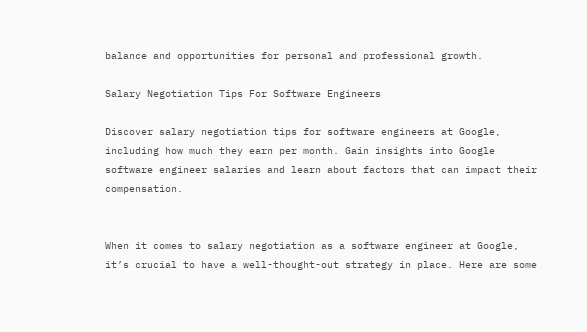balance and opportunities for personal and professional growth.

Salary Negotiation Tips For Software Engineers

Discover salary negotiation tips for software engineers at Google, including how much they earn per month. Gain insights into Google software engineer salaries and learn about factors that can impact their compensation.


When it comes to salary negotiation as a software engineer at Google, it’s crucial to have a well-thought-out strategy in place. Here are some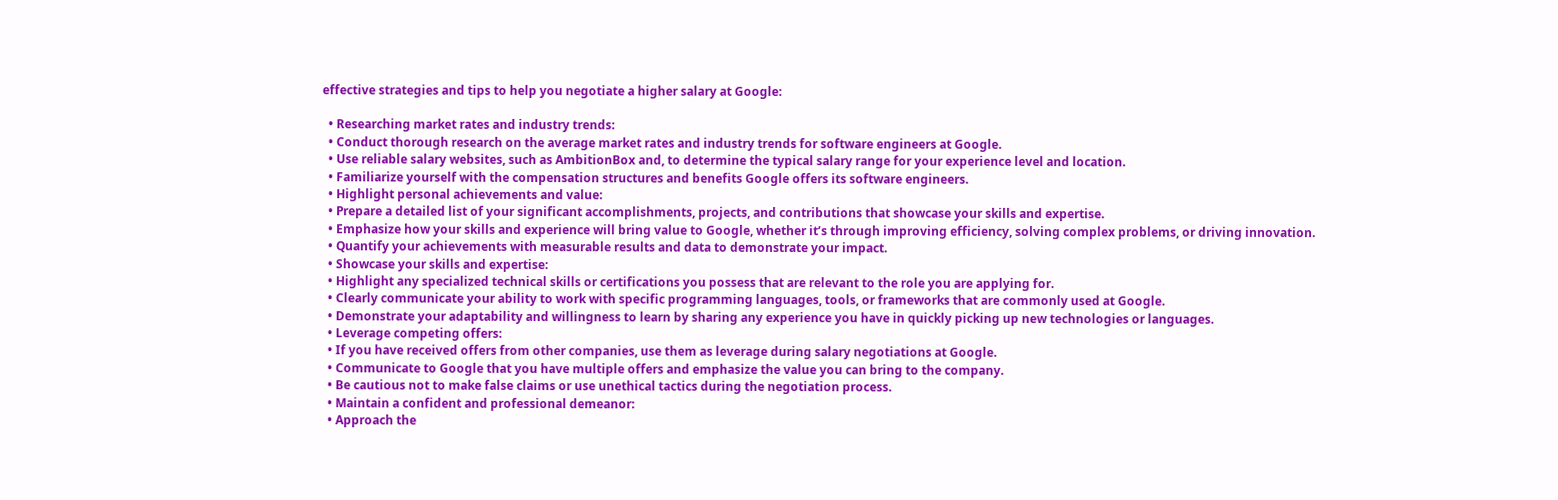effective strategies and tips to help you negotiate a higher salary at Google:

  • Researching market rates and industry trends:
  • Conduct thorough research on the average market rates and industry trends for software engineers at Google.
  • Use reliable salary websites, such as AmbitionBox and, to determine the typical salary range for your experience level and location.
  • Familiarize yourself with the compensation structures and benefits Google offers its software engineers.
  • Highlight personal achievements and value:
  • Prepare a detailed list of your significant accomplishments, projects, and contributions that showcase your skills and expertise.
  • Emphasize how your skills and experience will bring value to Google, whether it’s through improving efficiency, solving complex problems, or driving innovation.
  • Quantify your achievements with measurable results and data to demonstrate your impact.
  • Showcase your skills and expertise:
  • Highlight any specialized technical skills or certifications you possess that are relevant to the role you are applying for.
  • Clearly communicate your ability to work with specific programming languages, tools, or frameworks that are commonly used at Google.
  • Demonstrate your adaptability and willingness to learn by sharing any experience you have in quickly picking up new technologies or languages.
  • Leverage competing offers:
  • If you have received offers from other companies, use them as leverage during salary negotiations at Google.
  • Communicate to Google that you have multiple offers and emphasize the value you can bring to the company.
  • Be cautious not to make false claims or use unethical tactics during the negotiation process.
  • Maintain a confident and professional demeanor:
  • Approach the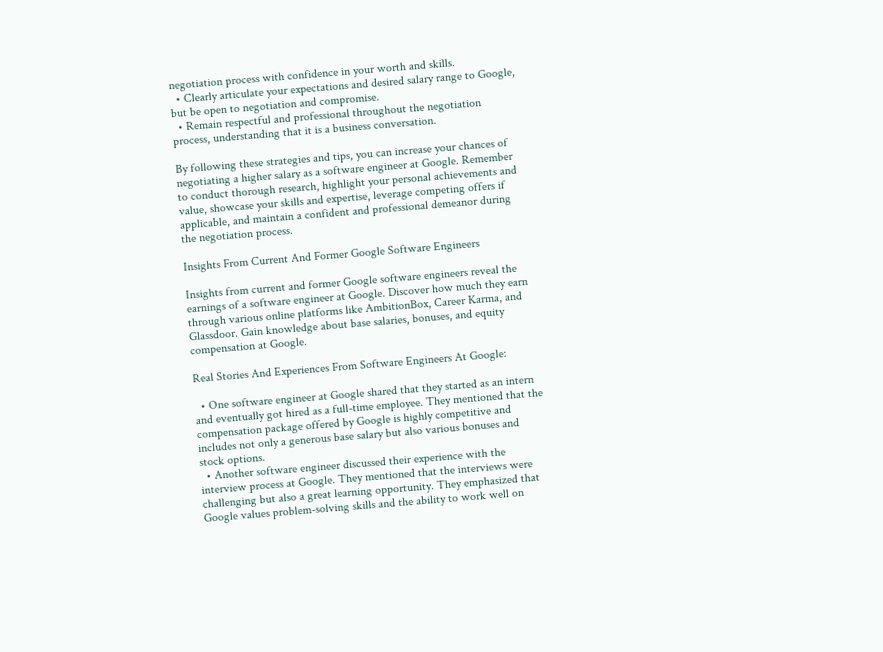negotiation process with confidence in your worth and skills.
  • Clearly articulate your expectations and desired salary range to Google, but be open to negotiation and compromise.
  • Remain respectful and professional throughout the negotiation process, understanding that it is a business conversation.

By following these strategies and tips, you can increase your chances of negotiating a higher salary as a software engineer at Google. Remember to conduct thorough research, highlight your personal achievements and value, showcase your skills and expertise, leverage competing offers if applicable, and maintain a confident and professional demeanor during the negotiation process.

Insights From Current And Former Google Software Engineers

Insights from current and former Google software engineers reveal the earnings of a software engineer at Google. Discover how much they earn through various online platforms like AmbitionBox, Career Karma, and Glassdoor. Gain knowledge about base salaries, bonuses, and equity compensation at Google.

Real Stories And Experiences From Software Engineers At Google:

  • One software engineer at Google shared that they started as an intern and eventually got hired as a full-time employee. They mentioned that the compensation package offered by Google is highly competitive and includes not only a generous base salary but also various bonuses and stock options.
  • Another software engineer discussed their experience with the interview process at Google. They mentioned that the interviews were challenging but also a great learning opportunity. They emphasized that Google values problem-solving skills and the ability to work well on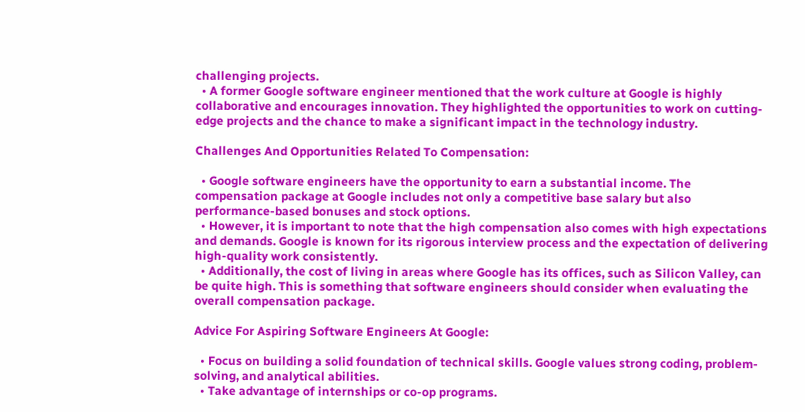challenging projects.
  • A former Google software engineer mentioned that the work culture at Google is highly collaborative and encourages innovation. They highlighted the opportunities to work on cutting-edge projects and the chance to make a significant impact in the technology industry.

Challenges And Opportunities Related To Compensation:

  • Google software engineers have the opportunity to earn a substantial income. The compensation package at Google includes not only a competitive base salary but also performance-based bonuses and stock options.
  • However, it is important to note that the high compensation also comes with high expectations and demands. Google is known for its rigorous interview process and the expectation of delivering high-quality work consistently.
  • Additionally, the cost of living in areas where Google has its offices, such as Silicon Valley, can be quite high. This is something that software engineers should consider when evaluating the overall compensation package.

Advice For Aspiring Software Engineers At Google:

  • Focus on building a solid foundation of technical skills. Google values strong coding, problem-solving, and analytical abilities.
  • Take advantage of internships or co-op programs.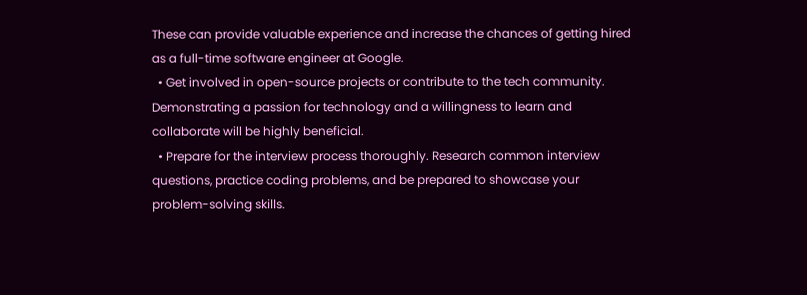These can provide valuable experience and increase the chances of getting hired as a full-time software engineer at Google.
  • Get involved in open-source projects or contribute to the tech community. Demonstrating a passion for technology and a willingness to learn and collaborate will be highly beneficial.
  • Prepare for the interview process thoroughly. Research common interview questions, practice coding problems, and be prepared to showcase your problem-solving skills.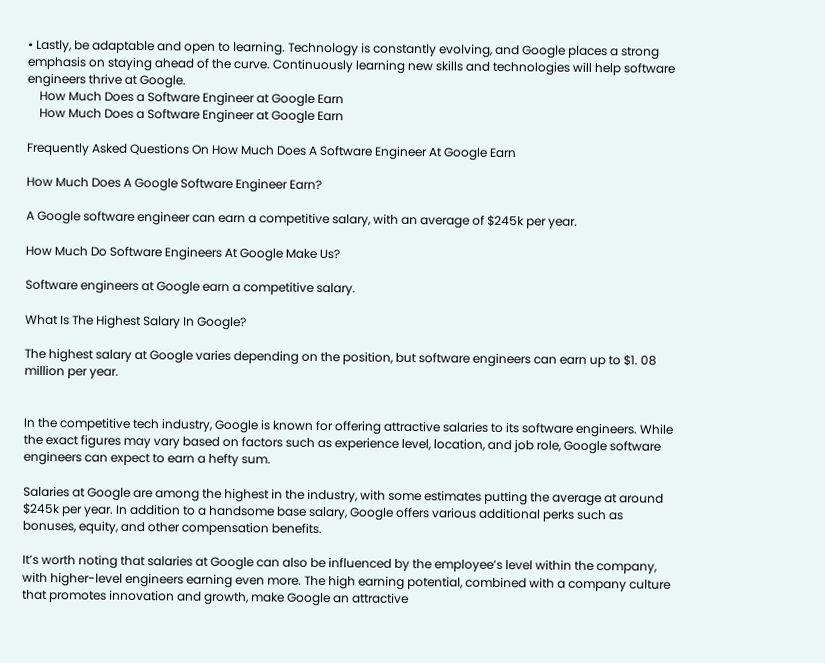• Lastly, be adaptable and open to learning. Technology is constantly evolving, and Google places a strong emphasis on staying ahead of the curve. Continuously learning new skills and technologies will help software engineers thrive at Google.
    How Much Does a Software Engineer at Google Earn
    How Much Does a Software Engineer at Google Earn

Frequently Asked Questions On How Much Does A Software Engineer At Google Earn

How Much Does A Google Software Engineer Earn?

A Google software engineer can earn a competitive salary, with an average of $245k per year.

How Much Do Software Engineers At Google Make Us?

Software engineers at Google earn a competitive salary.

What Is The Highest Salary In Google?

The highest salary at Google varies depending on the position, but software engineers can earn up to $1. 08 million per year.


In the competitive tech industry, Google is known for offering attractive salaries to its software engineers. While the exact figures may vary based on factors such as experience level, location, and job role, Google software engineers can expect to earn a hefty sum.

Salaries at Google are among the highest in the industry, with some estimates putting the average at around $245k per year. In addition to a handsome base salary, Google offers various additional perks such as bonuses, equity, and other compensation benefits.

It’s worth noting that salaries at Google can also be influenced by the employee’s level within the company, with higher-level engineers earning even more. The high earning potential, combined with a company culture that promotes innovation and growth, make Google an attractive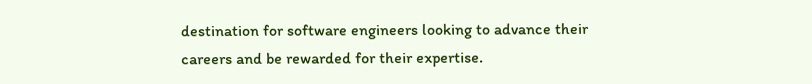destination for software engineers looking to advance their careers and be rewarded for their expertise.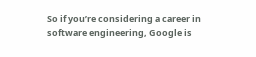So if you’re considering a career in software engineering, Google is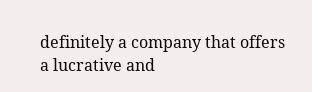definitely a company that offers a lucrative and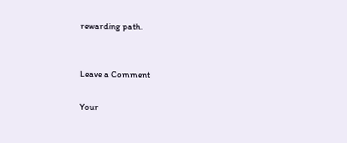rewarding path.


Leave a Comment

Your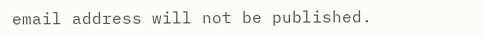email address will not be published.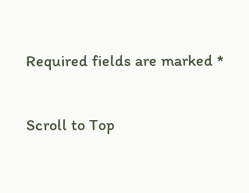Required fields are marked *

Scroll to Top